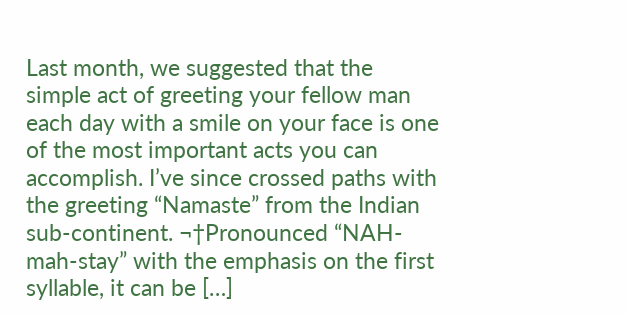Last month, we suggested that the simple act of greeting your fellow man each day with a smile on your face is one of the most important acts you can accomplish. I’ve since crossed paths with the greeting “Namaste” from the Indian sub-continent. ¬†Pronounced “NAH-mah-stay” with the emphasis on the first syllable, it can be […]